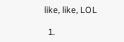like, like, LOL

  1.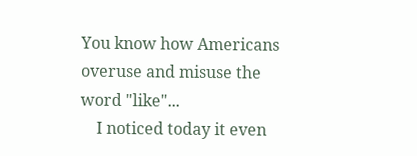You know how Americans overuse and misuse the word "like"...
    I noticed today it even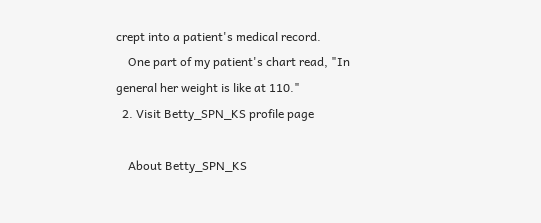crept into a patient's medical record.
    One part of my patient's chart read, "In general her weight is like at 110."
  2. Visit Betty_SPN_KS profile page

    About Betty_SPN_KS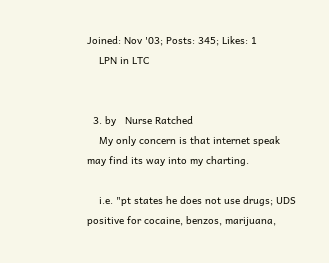Joined: Nov '03; Posts: 345; Likes: 1
    LPN in LTC


  3. by   Nurse Ratched
    My only concern is that internet speak may find its way into my charting.

    i.e. "pt states he does not use drugs; UDS positive for cocaine, benzos, marijuana,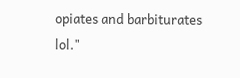opiates and barbiturates lol."